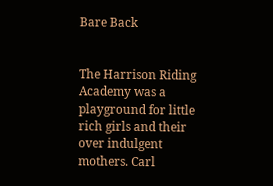Bare Back


The Harrison Riding Academy was a playground for little rich girls and their over indulgent mothers. Carl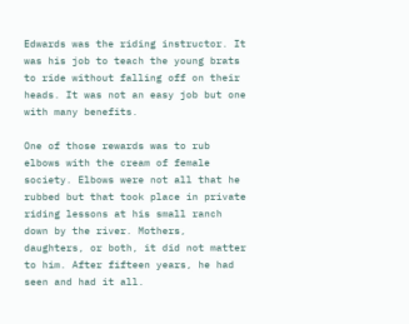Edwards was the riding instructor. It was his job to teach the young brats to ride without falling off on their heads. It was not an easy job but one with many benefits.

One of those rewards was to rub elbows with the cream of female society. Elbows were not all that he rubbed but that took place in private riding lessons at his small ranch down by the river. Mothers, daughters, or both, it did not matter to him. After fifteen years, he had seen and had it all.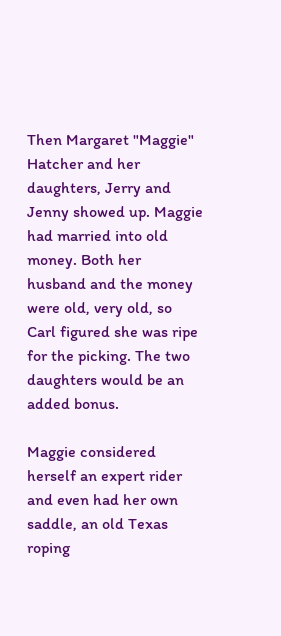Then Margaret "Maggie" Hatcher and her daughters, Jerry and Jenny showed up. Maggie had married into old money. Both her husband and the money were old, very old, so Carl figured she was ripe for the picking. The two daughters would be an added bonus.

Maggie considered herself an expert rider and even had her own saddle, an old Texas roping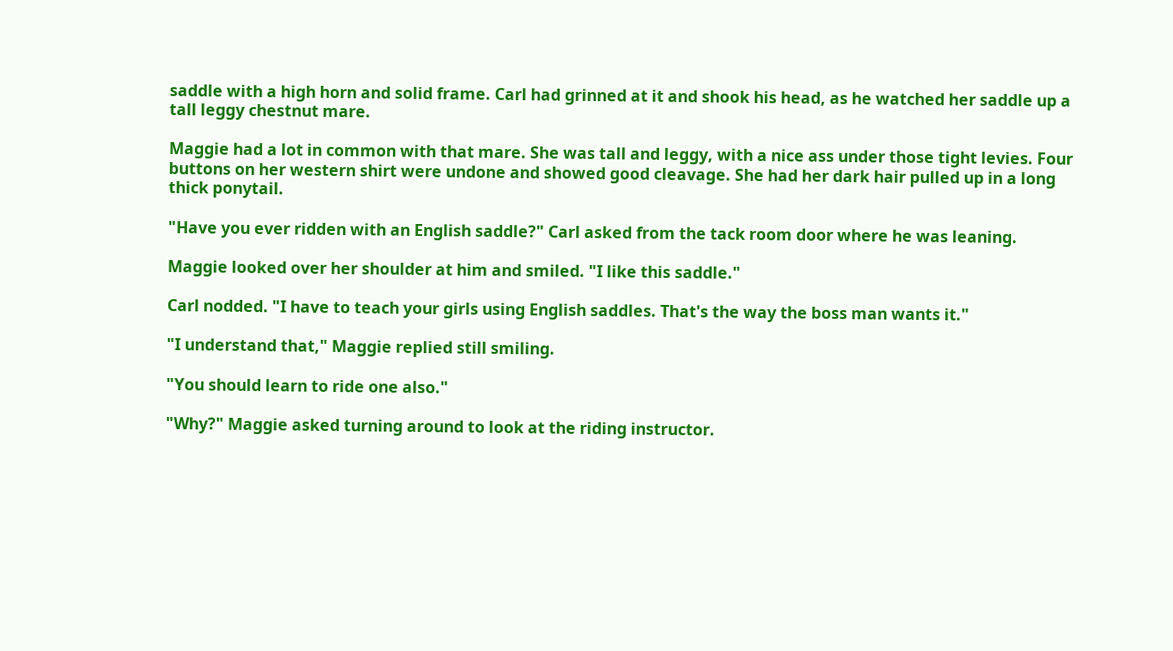saddle with a high horn and solid frame. Carl had grinned at it and shook his head, as he watched her saddle up a tall leggy chestnut mare.

Maggie had a lot in common with that mare. She was tall and leggy, with a nice ass under those tight levies. Four buttons on her western shirt were undone and showed good cleavage. She had her dark hair pulled up in a long thick ponytail.

"Have you ever ridden with an English saddle?" Carl asked from the tack room door where he was leaning.

Maggie looked over her shoulder at him and smiled. "I like this saddle."

Carl nodded. "I have to teach your girls using English saddles. That's the way the boss man wants it."

"I understand that," Maggie replied still smiling.

"You should learn to ride one also."

"Why?" Maggie asked turning around to look at the riding instructor.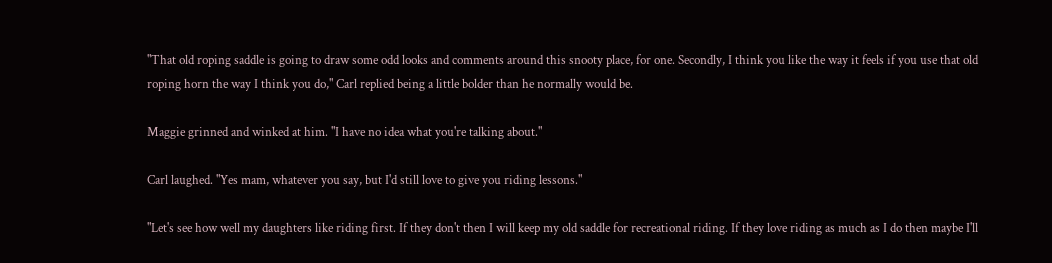"That old roping saddle is going to draw some odd looks and comments around this snooty place, for one. Secondly, I think you like the way it feels if you use that old roping horn the way I think you do," Carl replied being a little bolder than he normally would be.

Maggie grinned and winked at him. "I have no idea what you're talking about."

Carl laughed. "Yes mam, whatever you say, but I'd still love to give you riding lessons."

"Let's see how well my daughters like riding first. If they don't then I will keep my old saddle for recreational riding. If they love riding as much as I do then maybe I'll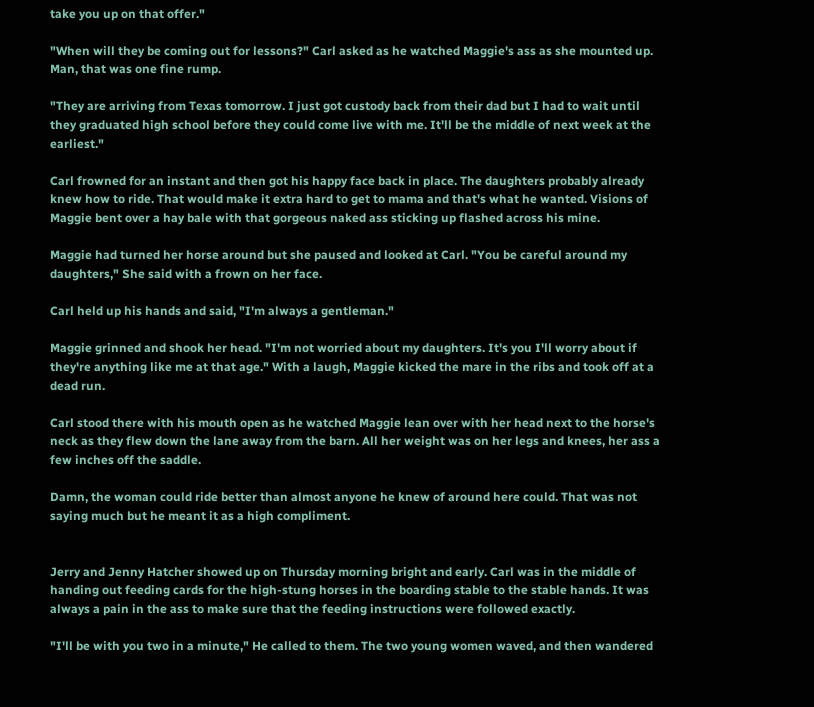take you up on that offer."

"When will they be coming out for lessons?" Carl asked as he watched Maggie's ass as she mounted up. Man, that was one fine rump.

"They are arriving from Texas tomorrow. I just got custody back from their dad but I had to wait until they graduated high school before they could come live with me. It'll be the middle of next week at the earliest."

Carl frowned for an instant and then got his happy face back in place. The daughters probably already knew how to ride. That would make it extra hard to get to mama and that's what he wanted. Visions of Maggie bent over a hay bale with that gorgeous naked ass sticking up flashed across his mine.

Maggie had turned her horse around but she paused and looked at Carl. "You be careful around my daughters," She said with a frown on her face.

Carl held up his hands and said, "I'm always a gentleman."

Maggie grinned and shook her head. "I'm not worried about my daughters. It's you I'll worry about if they're anything like me at that age." With a laugh, Maggie kicked the mare in the ribs and took off at a dead run.

Carl stood there with his mouth open as he watched Maggie lean over with her head next to the horse's neck as they flew down the lane away from the barn. All her weight was on her legs and knees, her ass a few inches off the saddle.

Damn, the woman could ride better than almost anyone he knew of around here could. That was not saying much but he meant it as a high compliment.


Jerry and Jenny Hatcher showed up on Thursday morning bright and early. Carl was in the middle of handing out feeding cards for the high-stung horses in the boarding stable to the stable hands. It was always a pain in the ass to make sure that the feeding instructions were followed exactly.

"I'll be with you two in a minute," He called to them. The two young women waved, and then wandered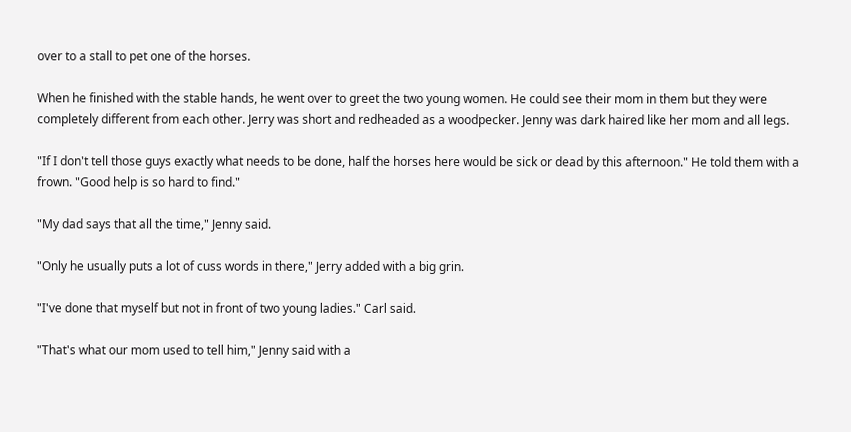over to a stall to pet one of the horses.

When he finished with the stable hands, he went over to greet the two young women. He could see their mom in them but they were completely different from each other. Jerry was short and redheaded as a woodpecker. Jenny was dark haired like her mom and all legs.

"If I don't tell those guys exactly what needs to be done, half the horses here would be sick or dead by this afternoon." He told them with a frown. "Good help is so hard to find."

"My dad says that all the time," Jenny said.

"Only he usually puts a lot of cuss words in there," Jerry added with a big grin.

"I've done that myself but not in front of two young ladies." Carl said.

"That's what our mom used to tell him," Jenny said with a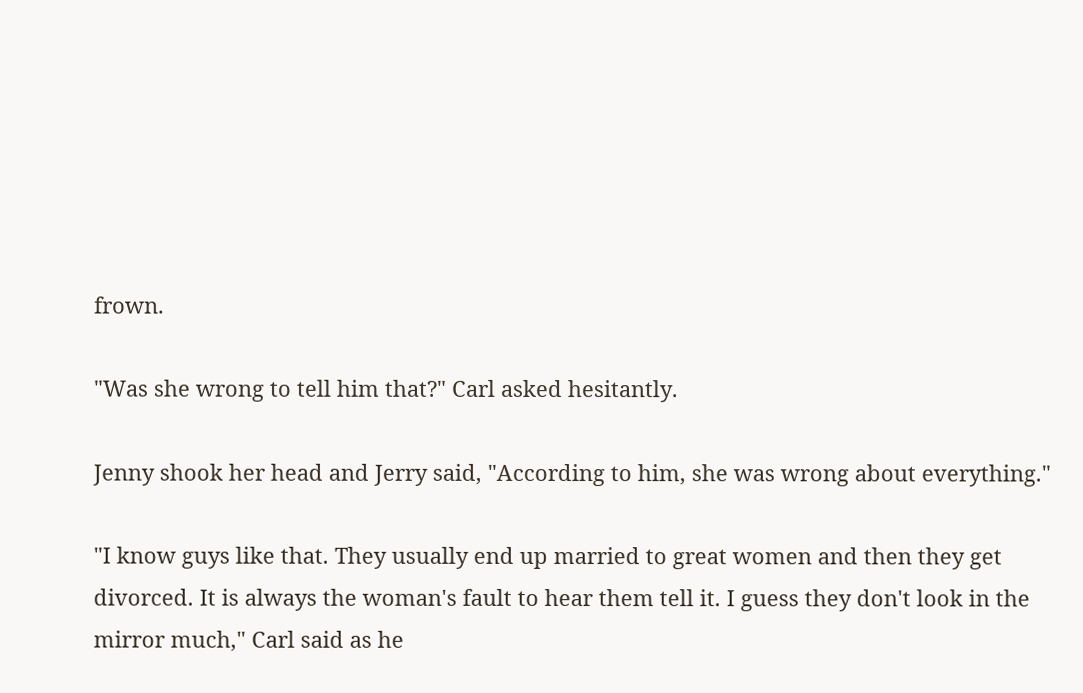frown.

"Was she wrong to tell him that?" Carl asked hesitantly.

Jenny shook her head and Jerry said, "According to him, she was wrong about everything."

"I know guys like that. They usually end up married to great women and then they get divorced. It is always the woman's fault to hear them tell it. I guess they don't look in the mirror much," Carl said as he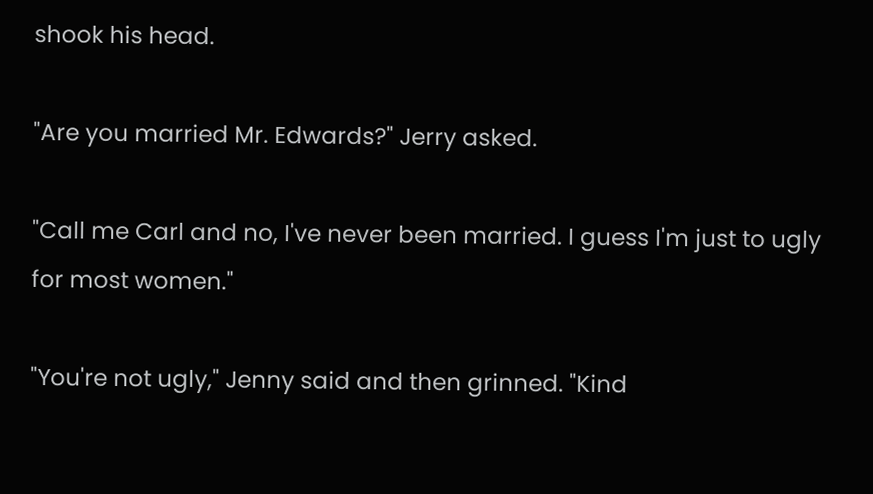shook his head.

"Are you married Mr. Edwards?" Jerry asked.

"Call me Carl and no, I've never been married. I guess I'm just to ugly for most women."

"You're not ugly," Jenny said and then grinned. "Kind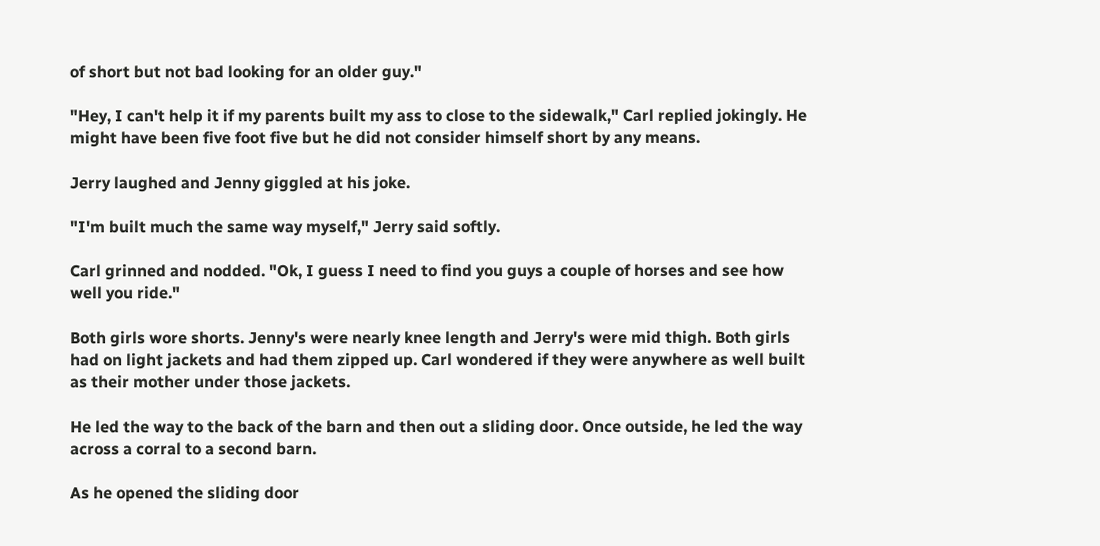of short but not bad looking for an older guy."

"Hey, I can't help it if my parents built my ass to close to the sidewalk," Carl replied jokingly. He might have been five foot five but he did not consider himself short by any means.

Jerry laughed and Jenny giggled at his joke.

"I'm built much the same way myself," Jerry said softly.

Carl grinned and nodded. "Ok, I guess I need to find you guys a couple of horses and see how well you ride."

Both girls wore shorts. Jenny's were nearly knee length and Jerry's were mid thigh. Both girls had on light jackets and had them zipped up. Carl wondered if they were anywhere as well built as their mother under those jackets.

He led the way to the back of the barn and then out a sliding door. Once outside, he led the way across a corral to a second barn.

As he opened the sliding door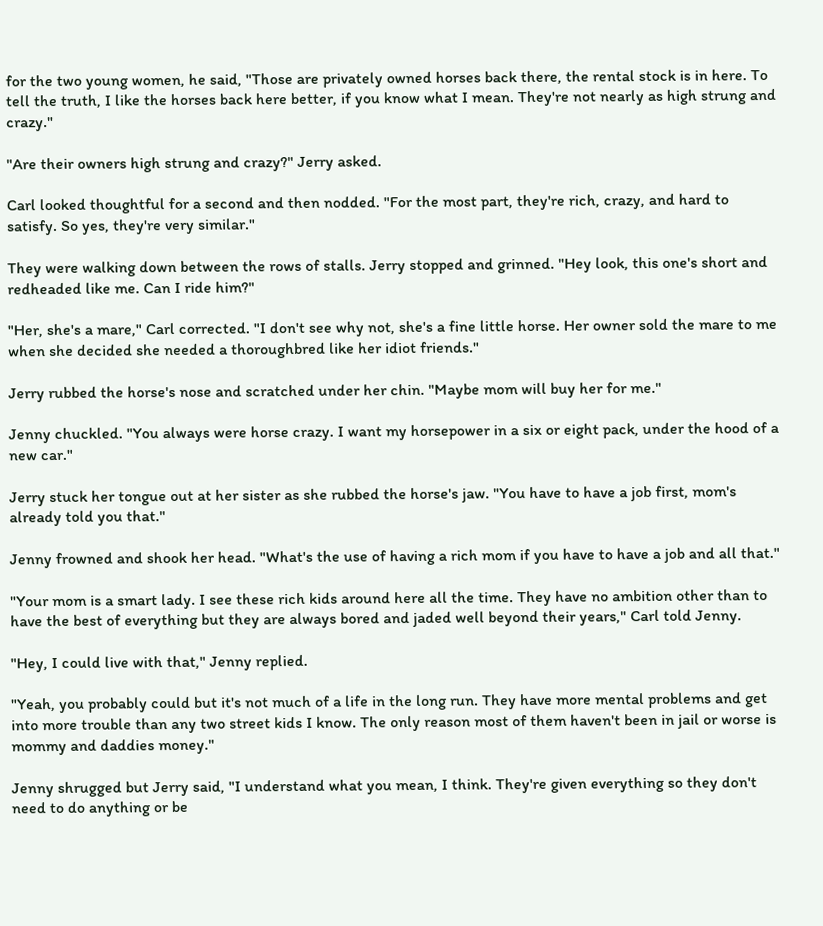for the two young women, he said, "Those are privately owned horses back there, the rental stock is in here. To tell the truth, I like the horses back here better, if you know what I mean. They're not nearly as high strung and crazy."

"Are their owners high strung and crazy?" Jerry asked.

Carl looked thoughtful for a second and then nodded. "For the most part, they're rich, crazy, and hard to satisfy. So yes, they're very similar."

They were walking down between the rows of stalls. Jerry stopped and grinned. "Hey look, this one's short and redheaded like me. Can I ride him?"

"Her, she's a mare," Carl corrected. "I don't see why not, she's a fine little horse. Her owner sold the mare to me when she decided she needed a thoroughbred like her idiot friends."

Jerry rubbed the horse's nose and scratched under her chin. "Maybe mom will buy her for me."

Jenny chuckled. "You always were horse crazy. I want my horsepower in a six or eight pack, under the hood of a new car."

Jerry stuck her tongue out at her sister as she rubbed the horse's jaw. "You have to have a job first, mom's already told you that."

Jenny frowned and shook her head. "What's the use of having a rich mom if you have to have a job and all that."

"Your mom is a smart lady. I see these rich kids around here all the time. They have no ambition other than to have the best of everything but they are always bored and jaded well beyond their years," Carl told Jenny.

"Hey, I could live with that," Jenny replied.

"Yeah, you probably could but it's not much of a life in the long run. They have more mental problems and get into more trouble than any two street kids I know. The only reason most of them haven't been in jail or worse is mommy and daddies money."

Jenny shrugged but Jerry said, "I understand what you mean, I think. They're given everything so they don't need to do anything or be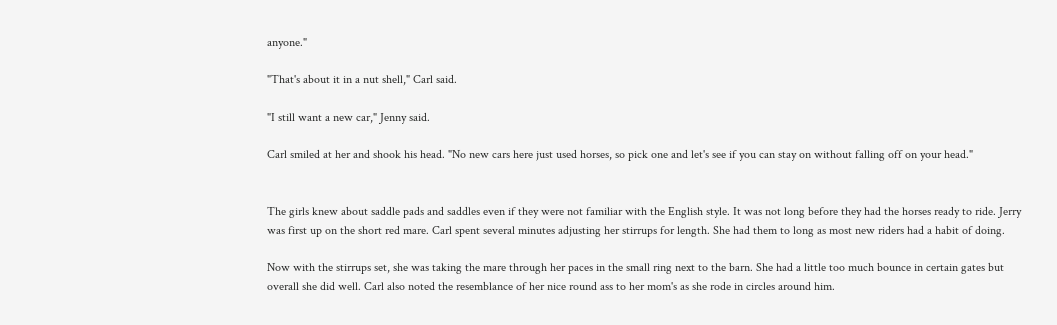anyone."

"That's about it in a nut shell," Carl said.

"I still want a new car," Jenny said.

Carl smiled at her and shook his head. "No new cars here just used horses, so pick one and let's see if you can stay on without falling off on your head."


The girls knew about saddle pads and saddles even if they were not familiar with the English style. It was not long before they had the horses ready to ride. Jerry was first up on the short red mare. Carl spent several minutes adjusting her stirrups for length. She had them to long as most new riders had a habit of doing.

Now with the stirrups set, she was taking the mare through her paces in the small ring next to the barn. She had a little too much bounce in certain gates but overall she did well. Carl also noted the resemblance of her nice round ass to her mom's as she rode in circles around him.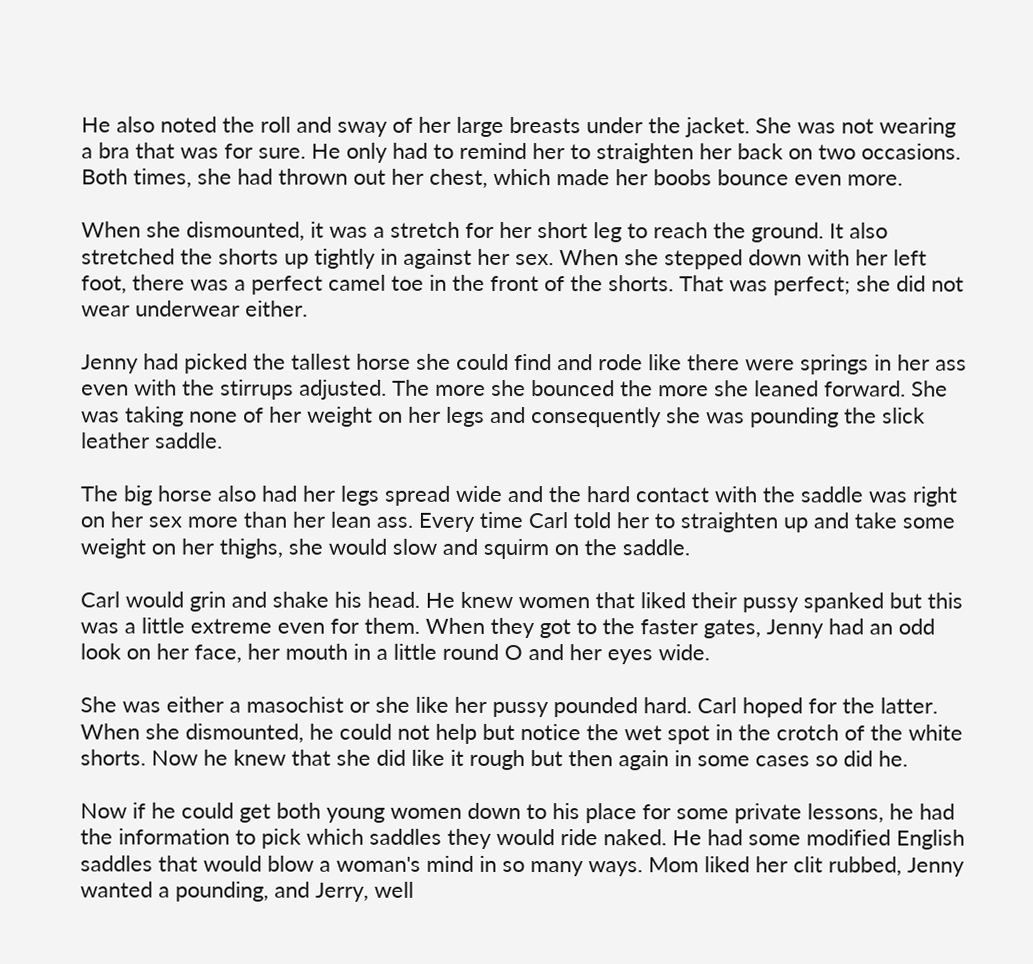He also noted the roll and sway of her large breasts under the jacket. She was not wearing a bra that was for sure. He only had to remind her to straighten her back on two occasions. Both times, she had thrown out her chest, which made her boobs bounce even more.

When she dismounted, it was a stretch for her short leg to reach the ground. It also stretched the shorts up tightly in against her sex. When she stepped down with her left foot, there was a perfect camel toe in the front of the shorts. That was perfect; she did not wear underwear either.

Jenny had picked the tallest horse she could find and rode like there were springs in her ass even with the stirrups adjusted. The more she bounced the more she leaned forward. She was taking none of her weight on her legs and consequently she was pounding the slick leather saddle.

The big horse also had her legs spread wide and the hard contact with the saddle was right on her sex more than her lean ass. Every time Carl told her to straighten up and take some weight on her thighs, she would slow and squirm on the saddle.

Carl would grin and shake his head. He knew women that liked their pussy spanked but this was a little extreme even for them. When they got to the faster gates, Jenny had an odd look on her face, her mouth in a little round O and her eyes wide.

She was either a masochist or she like her pussy pounded hard. Carl hoped for the latter. When she dismounted, he could not help but notice the wet spot in the crotch of the white shorts. Now he knew that she did like it rough but then again in some cases so did he.

Now if he could get both young women down to his place for some private lessons, he had the information to pick which saddles they would ride naked. He had some modified English saddles that would blow a woman's mind in so many ways. Mom liked her clit rubbed, Jenny wanted a pounding, and Jerry, well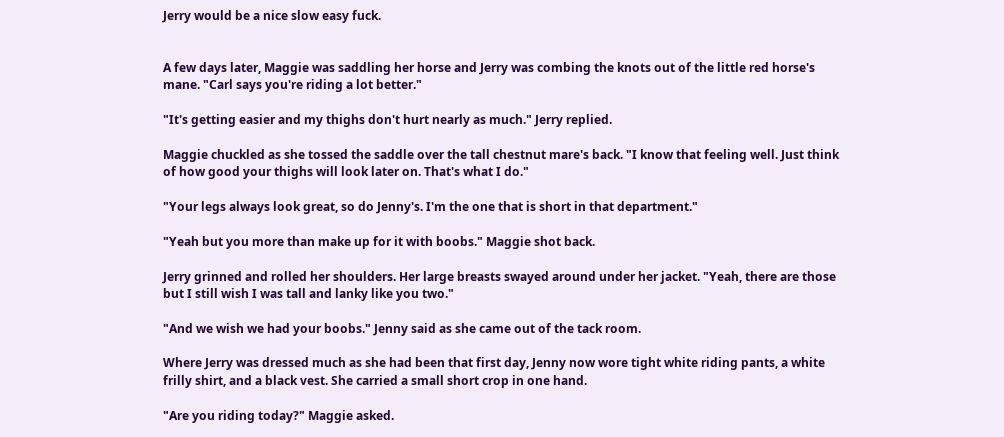Jerry would be a nice slow easy fuck.


A few days later, Maggie was saddling her horse and Jerry was combing the knots out of the little red horse's mane. "Carl says you're riding a lot better."

"It's getting easier and my thighs don't hurt nearly as much." Jerry replied.

Maggie chuckled as she tossed the saddle over the tall chestnut mare's back. "I know that feeling well. Just think of how good your thighs will look later on. That's what I do."

"Your legs always look great, so do Jenny's. I'm the one that is short in that department."

"Yeah but you more than make up for it with boobs." Maggie shot back.

Jerry grinned and rolled her shoulders. Her large breasts swayed around under her jacket. "Yeah, there are those but I still wish I was tall and lanky like you two."

"And we wish we had your boobs." Jenny said as she came out of the tack room.

Where Jerry was dressed much as she had been that first day, Jenny now wore tight white riding pants, a white frilly shirt, and a black vest. She carried a small short crop in one hand.

"Are you riding today?" Maggie asked.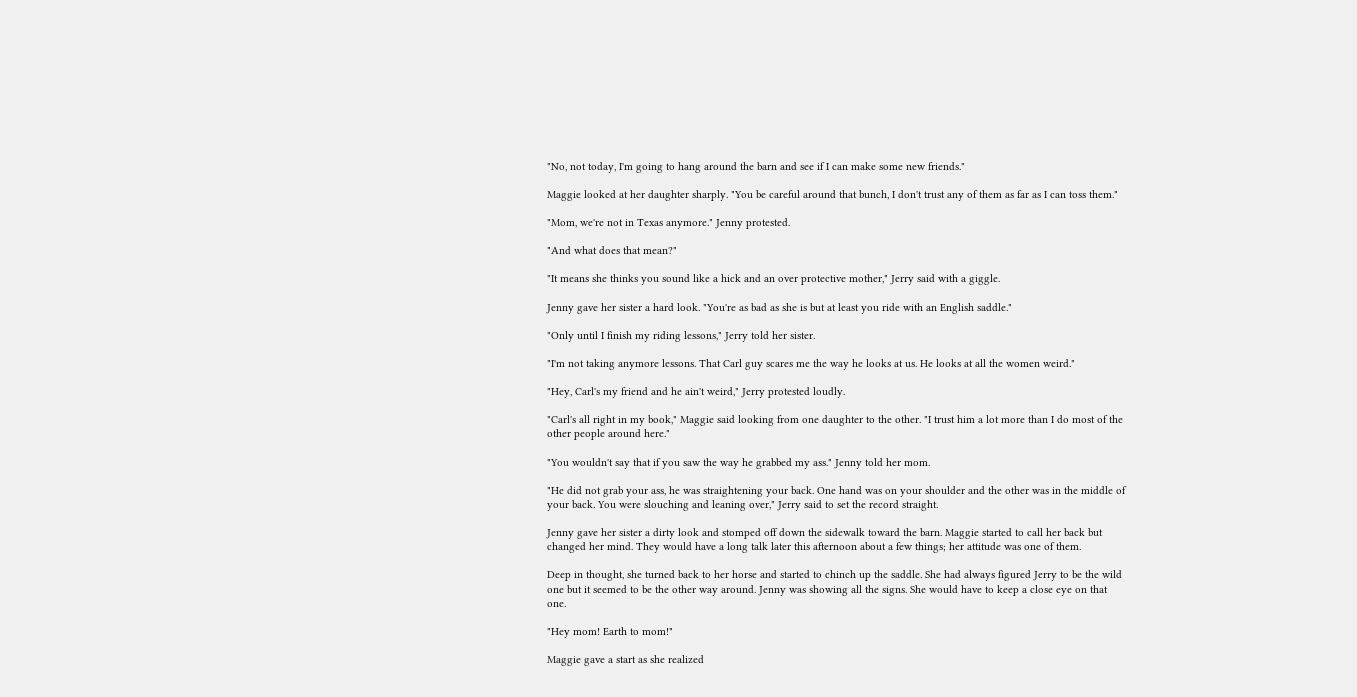"No, not today, I'm going to hang around the barn and see if I can make some new friends."

Maggie looked at her daughter sharply. "You be careful around that bunch, I don't trust any of them as far as I can toss them."

"Mom, we're not in Texas anymore." Jenny protested.

"And what does that mean?"

"It means she thinks you sound like a hick and an over protective mother," Jerry said with a giggle.

Jenny gave her sister a hard look. "You're as bad as she is but at least you ride with an English saddle."

"Only until I finish my riding lessons," Jerry told her sister.

"I'm not taking anymore lessons. That Carl guy scares me the way he looks at us. He looks at all the women weird."

"Hey, Carl's my friend and he ain't weird," Jerry protested loudly.

"Carl's all right in my book," Maggie said looking from one daughter to the other. "I trust him a lot more than I do most of the other people around here."

"You wouldn't say that if you saw the way he grabbed my ass." Jenny told her mom.

"He did not grab your ass, he was straightening your back. One hand was on your shoulder and the other was in the middle of your back. You were slouching and leaning over," Jerry said to set the record straight.

Jenny gave her sister a dirty look and stomped off down the sidewalk toward the barn. Maggie started to call her back but changed her mind. They would have a long talk later this afternoon about a few things; her attitude was one of them.

Deep in thought, she turned back to her horse and started to chinch up the saddle. She had always figured Jerry to be the wild one but it seemed to be the other way around. Jenny was showing all the signs. She would have to keep a close eye on that one.

"Hey mom! Earth to mom!"

Maggie gave a start as she realized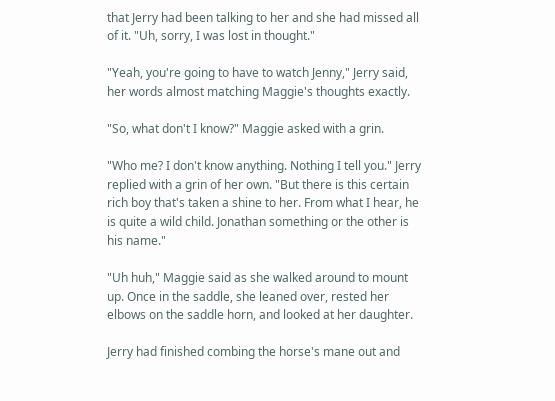that Jerry had been talking to her and she had missed all of it. "Uh, sorry, I was lost in thought."

"Yeah, you're going to have to watch Jenny," Jerry said, her words almost matching Maggie's thoughts exactly.

"So, what don't I know?" Maggie asked with a grin.

"Who me? I don't know anything. Nothing I tell you." Jerry replied with a grin of her own. "But there is this certain rich boy that's taken a shine to her. From what I hear, he is quite a wild child. Jonathan something or the other is his name."

"Uh huh," Maggie said as she walked around to mount up. Once in the saddle, she leaned over, rested her elbows on the saddle horn, and looked at her daughter.

Jerry had finished combing the horse's mane out and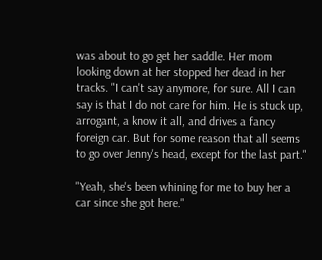was about to go get her saddle. Her mom looking down at her stopped her dead in her tracks. "I can't say anymore, for sure. All I can say is that I do not care for him. He is stuck up, arrogant, a know it all, and drives a fancy foreign car. But for some reason that all seems to go over Jenny's head, except for the last part."

"Yeah, she's been whining for me to buy her a car since she got here."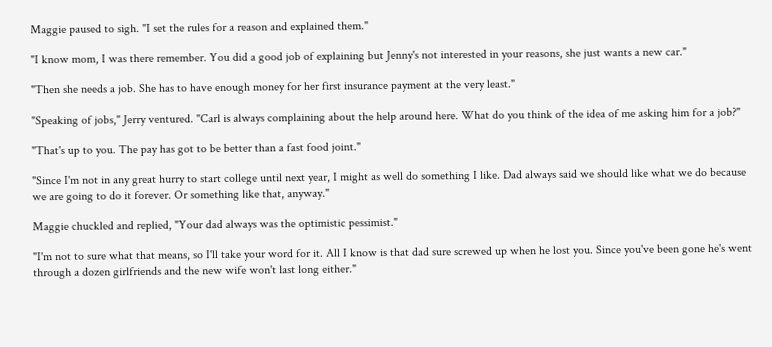Maggie paused to sigh. "I set the rules for a reason and explained them."

"I know mom, I was there remember. You did a good job of explaining but Jenny's not interested in your reasons, she just wants a new car."

"Then she needs a job. She has to have enough money for her first insurance payment at the very least."

"Speaking of jobs," Jerry ventured. "Carl is always complaining about the help around here. What do you think of the idea of me asking him for a job?"

"That's up to you. The pay has got to be better than a fast food joint."

"Since I'm not in any great hurry to start college until next year, I might as well do something I like. Dad always said we should like what we do because we are going to do it forever. Or something like that, anyway."

Maggie chuckled and replied, "Your dad always was the optimistic pessimist."

"I'm not to sure what that means, so I'll take your word for it. All I know is that dad sure screwed up when he lost you. Since you've been gone he's went through a dozen girlfriends and the new wife won't last long either."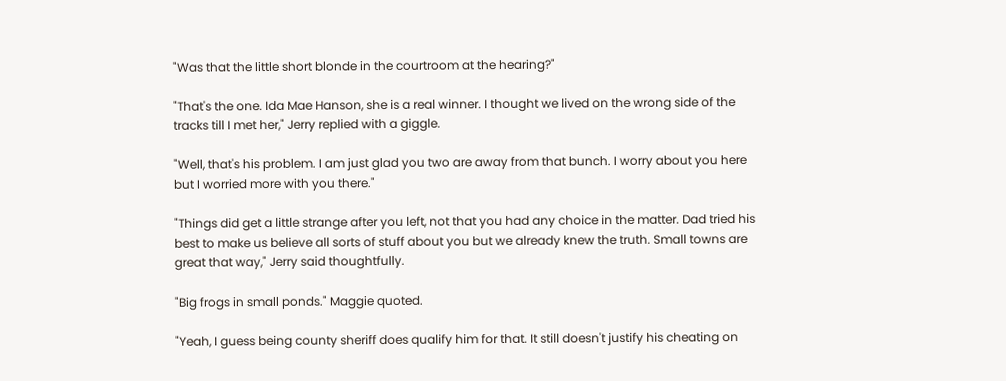"Was that the little short blonde in the courtroom at the hearing?"

"That's the one. Ida Mae Hanson, she is a real winner. I thought we lived on the wrong side of the tracks till I met her," Jerry replied with a giggle.

"Well, that's his problem. I am just glad you two are away from that bunch. I worry about you here but I worried more with you there."

"Things did get a little strange after you left, not that you had any choice in the matter. Dad tried his best to make us believe all sorts of stuff about you but we already knew the truth. Small towns are great that way," Jerry said thoughtfully.

"Big frogs in small ponds." Maggie quoted.

"Yeah, I guess being county sheriff does qualify him for that. It still doesn't justify his cheating on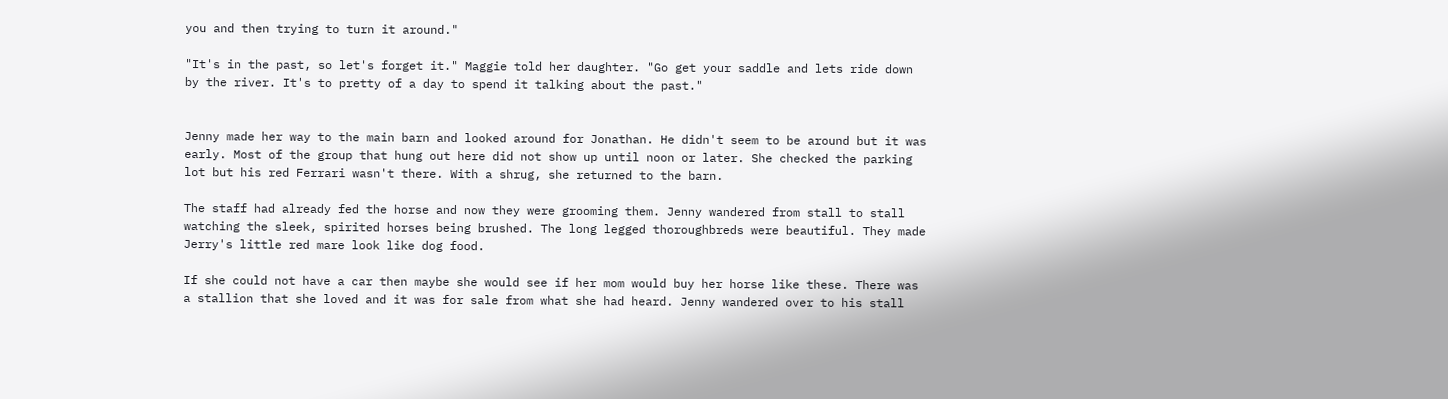you and then trying to turn it around."

"It's in the past, so let's forget it." Maggie told her daughter. "Go get your saddle and lets ride down by the river. It's to pretty of a day to spend it talking about the past."


Jenny made her way to the main barn and looked around for Jonathan. He didn't seem to be around but it was early. Most of the group that hung out here did not show up until noon or later. She checked the parking lot but his red Ferrari wasn't there. With a shrug, she returned to the barn.

The staff had already fed the horse and now they were grooming them. Jenny wandered from stall to stall watching the sleek, spirited horses being brushed. The long legged thoroughbreds were beautiful. They made Jerry's little red mare look like dog food.

If she could not have a car then maybe she would see if her mom would buy her horse like these. There was a stallion that she loved and it was for sale from what she had heard. Jenny wandered over to his stall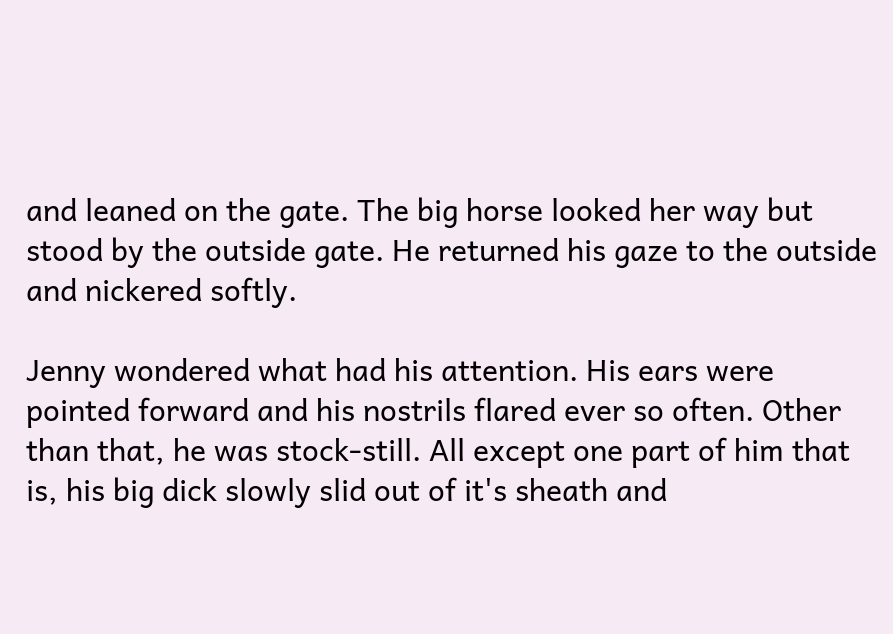and leaned on the gate. The big horse looked her way but stood by the outside gate. He returned his gaze to the outside and nickered softly.

Jenny wondered what had his attention. His ears were pointed forward and his nostrils flared ever so often. Other than that, he was stock-still. All except one part of him that is, his big dick slowly slid out of it's sheath and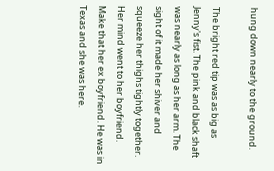hung down nearly to the ground.

The bright red tip was as big as Jenny's fist. The pink and black shaft was nearly as long as her arm. The sight of it made her shiver and squeeze her thighs tightly together. Her mind went to her boyfriend. Make that her ex boyfriend. He was in Texas and she was here.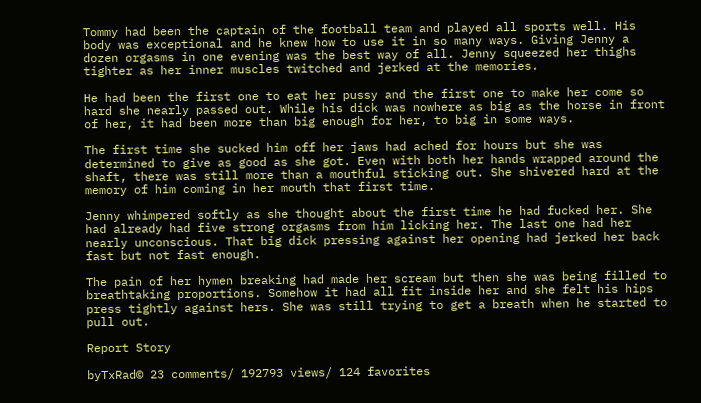Tommy had been the captain of the football team and played all sports well. His body was exceptional and he knew how to use it in so many ways. Giving Jenny a dozen orgasms in one evening was the best way of all. Jenny squeezed her thighs tighter as her inner muscles twitched and jerked at the memories.

He had been the first one to eat her pussy and the first one to make her come so hard she nearly passed out. While his dick was nowhere as big as the horse in front of her, it had been more than big enough for her, to big in some ways.

The first time she sucked him off her jaws had ached for hours but she was determined to give as good as she got. Even with both her hands wrapped around the shaft, there was still more than a mouthful sticking out. She shivered hard at the memory of him coming in her mouth that first time.

Jenny whimpered softly as she thought about the first time he had fucked her. She had already had five strong orgasms from him licking her. The last one had her nearly unconscious. That big dick pressing against her opening had jerked her back fast but not fast enough.

The pain of her hymen breaking had made her scream but then she was being filled to breathtaking proportions. Somehow it had all fit inside her and she felt his hips press tightly against hers. She was still trying to get a breath when he started to pull out.

Report Story

byTxRad© 23 comments/ 192793 views/ 124 favorites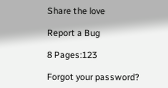Share the love

Report a Bug

8 Pages:123

Forgot your password?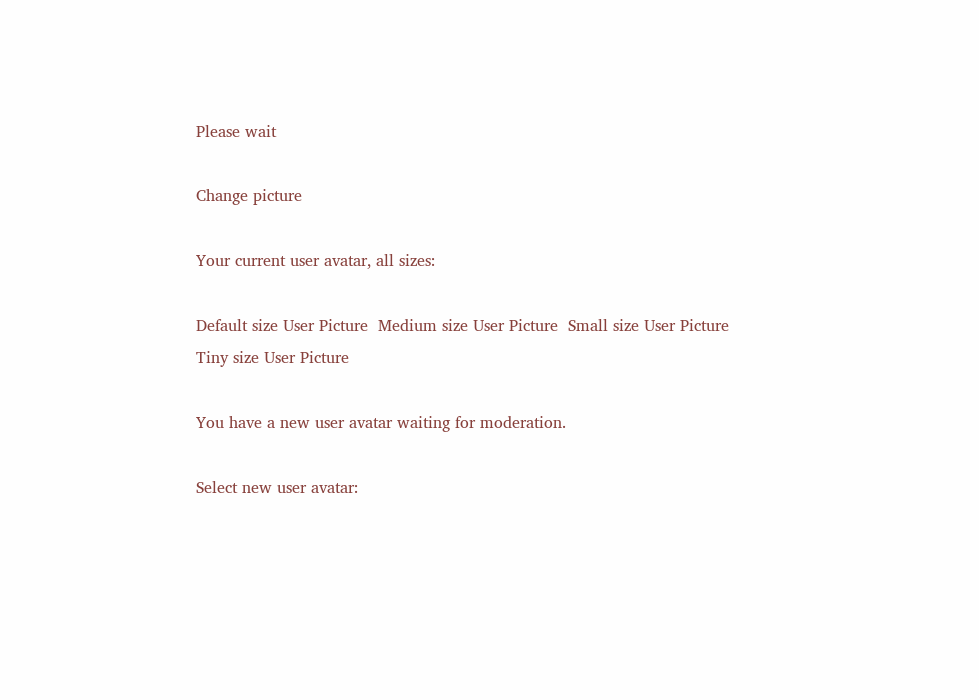Please wait

Change picture

Your current user avatar, all sizes:

Default size User Picture  Medium size User Picture  Small size User Picture  Tiny size User Picture

You have a new user avatar waiting for moderation.

Select new user avatar: